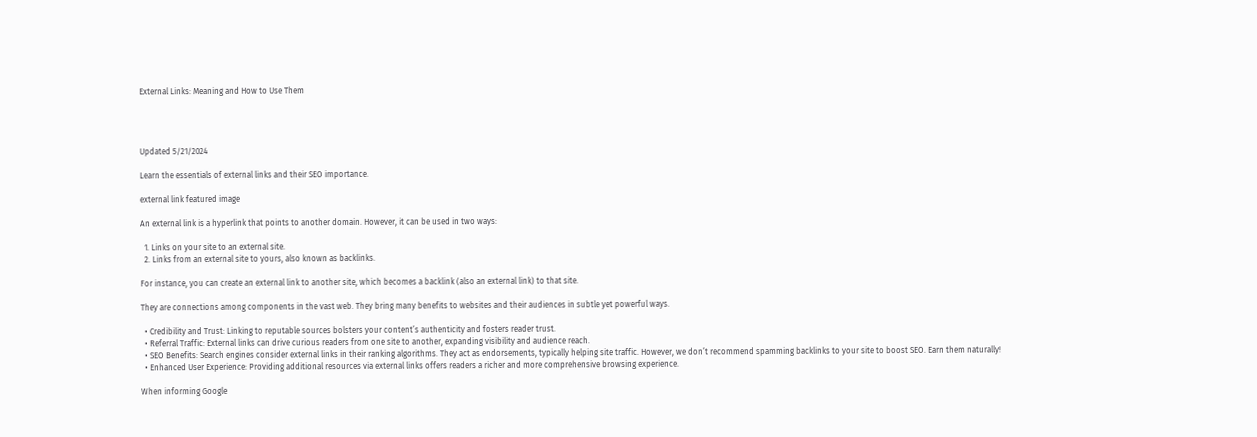External Links: Meaning and How to Use Them




Updated 5/21/2024

Learn the essentials of external links and their SEO importance.

external link featured image

An external link is a hyperlink that points to another domain. However, it can be used in two ways:

  1. Links on your site to an external site.
  2. Links from an external site to yours, also known as backlinks.

For instance, you can create an external link to another site, which becomes a backlink (also an external link) to that site.

They are connections among components in the vast web. They bring many benefits to websites and their audiences in subtle yet powerful ways.

  • Credibility and Trust: Linking to reputable sources bolsters your content’s authenticity and fosters reader trust.
  • Referral Traffic: External links can drive curious readers from one site to another, expanding visibility and audience reach.
  • SEO Benefits: Search engines consider external links in their ranking algorithms. They act as endorsements, typically helping site traffic. However, we don’t recommend spamming backlinks to your site to boost SEO. Earn them naturally!
  • Enhanced User Experience: Providing additional resources via external links offers readers a richer and more comprehensive browsing experience.

When informing Google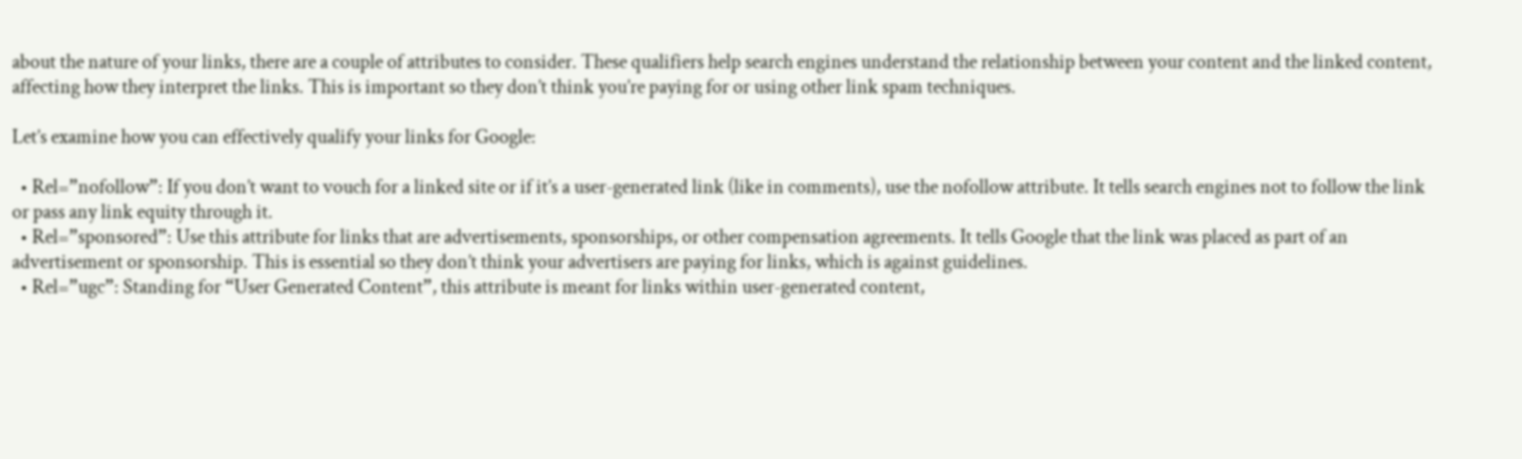about the nature of your links, there are a couple of attributes to consider. These qualifiers help search engines understand the relationship between your content and the linked content, affecting how they interpret the links. This is important so they don’t think you’re paying for or using other link spam techniques.

Let’s examine how you can effectively qualify your links for Google:

  • Rel=”nofollow”: If you don’t want to vouch for a linked site or if it’s a user-generated link (like in comments), use the nofollow attribute. It tells search engines not to follow the link or pass any link equity through it.
  • Rel=”sponsored”: Use this attribute for links that are advertisements, sponsorships, or other compensation agreements. It tells Google that the link was placed as part of an advertisement or sponsorship. This is essential so they don’t think your advertisers are paying for links, which is against guidelines.
  • Rel=”ugc”: Standing for “User Generated Content”, this attribute is meant for links within user-generated content,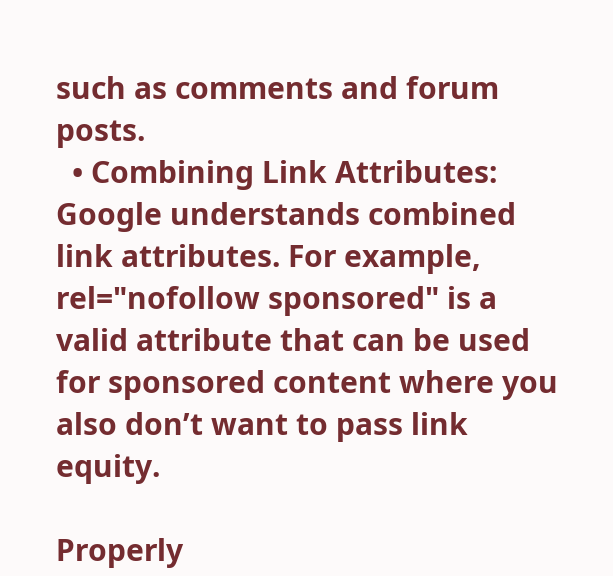such as comments and forum posts.
  • Combining Link Attributes: Google understands combined link attributes. For example, rel="nofollow sponsored" is a valid attribute that can be used for sponsored content where you also don’t want to pass link equity.

Properly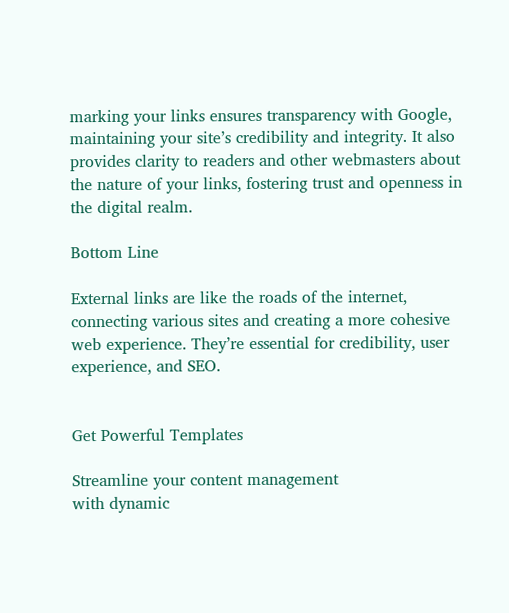marking your links ensures transparency with Google, maintaining your site’s credibility and integrity. It also provides clarity to readers and other webmasters about the nature of your links, fostering trust and openness in the digital realm.

Bottom Line

External links are like the roads of the internet, connecting various sites and creating a more cohesive web experience. They’re essential for credibility, user experience, and SEO.


Get Powerful Templates

Streamline your content management
with dynamic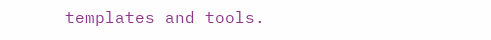templates and tools.